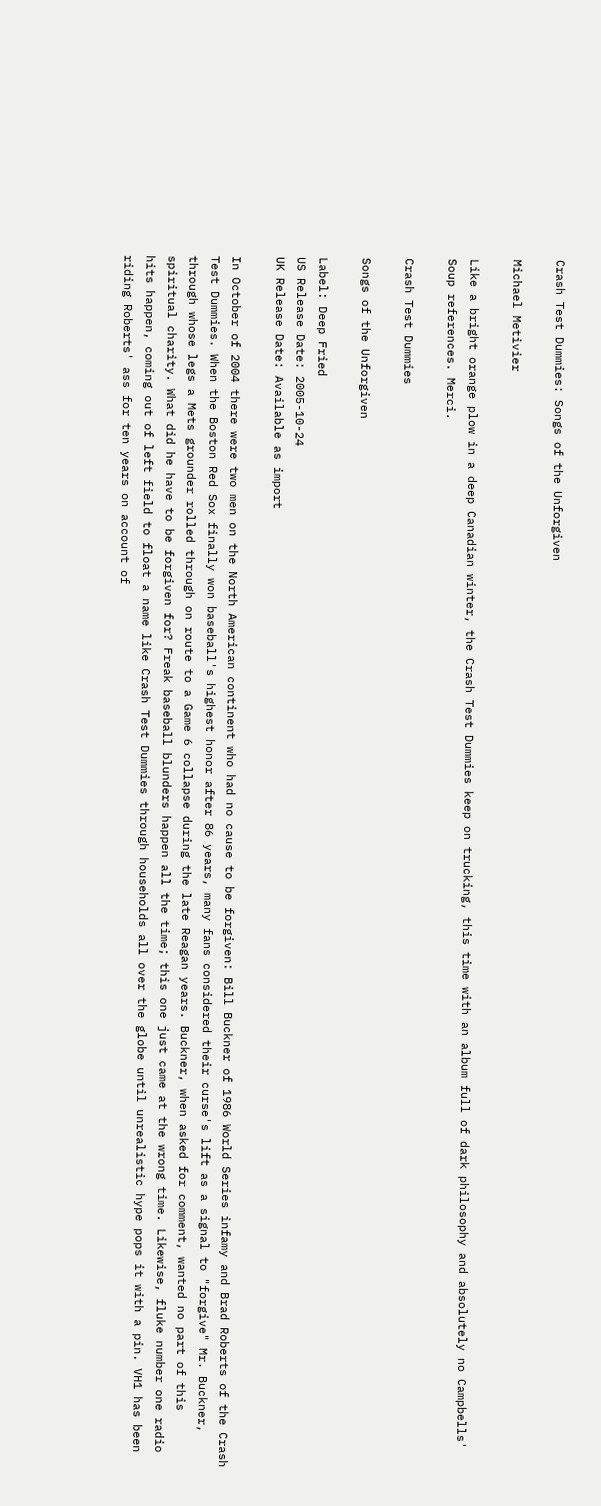Crash Test Dummies: Songs of the Unforgiven

Michael Metivier

Like a bright orange plow in a deep Canadian winter, the Crash Test Dummies keep on trucking, this time with an album full of dark philosophy and absolutely no Campbells' Soup references. Merci.

Crash Test Dummies

Songs of the Unforgiven

Label: Deep Fried
US Release Date: 2005-10-24
UK Release Date: Available as import

In October of 2004 there were two men on the North American continent who had no cause to be forgiven: Bill Buckner of 1986 World Series infamy and Brad Roberts of the Crash Test Dummies. When the Boston Red Sox finally won baseball's highest honor after 86 years, many fans considered their curse's lift as a signal to "forgive" Mr. Buckner, through whose legs a Mets grounder rolled through on route to a Game 6 collapse during the late Reagan years. Buckner, when asked for comment, wanted no part of this spiritual charity. What did he have to be forgiven for? Freak baseball blunders happen all the time; this one just came at the wrong time. Likewise, fluke number one radio hits happen, coming out of left field to float a name like Crash Test Dummies through households all over the globe until unrealistic hype pops it with a pin. VH1 has been riding Roberts' ass for ten years on account of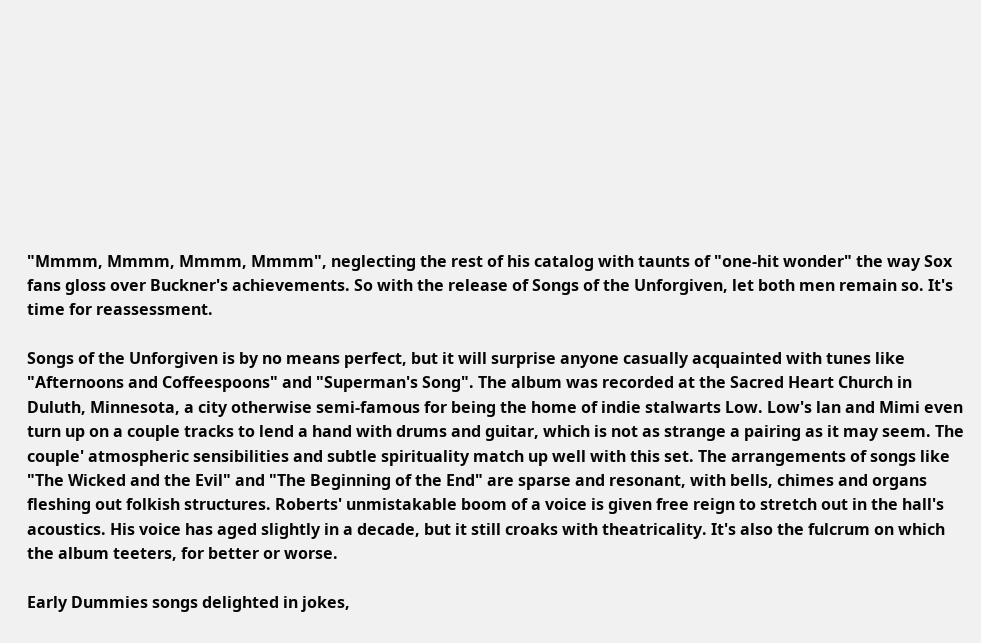"Mmmm, Mmmm, Mmmm, Mmmm", neglecting the rest of his catalog with taunts of "one-hit wonder" the way Sox fans gloss over Buckner's achievements. So with the release of Songs of the Unforgiven, let both men remain so. It's time for reassessment.

Songs of the Unforgiven is by no means perfect, but it will surprise anyone casually acquainted with tunes like "Afternoons and Coffeespoons" and "Superman's Song". The album was recorded at the Sacred Heart Church in Duluth, Minnesota, a city otherwise semi-famous for being the home of indie stalwarts Low. Low's lan and Mimi even turn up on a couple tracks to lend a hand with drums and guitar, which is not as strange a pairing as it may seem. The couple' atmospheric sensibilities and subtle spirituality match up well with this set. The arrangements of songs like "The Wicked and the Evil" and "The Beginning of the End" are sparse and resonant, with bells, chimes and organs fleshing out folkish structures. Roberts' unmistakable boom of a voice is given free reign to stretch out in the hall's acoustics. His voice has aged slightly in a decade, but it still croaks with theatricality. It's also the fulcrum on which the album teeters, for better or worse.

Early Dummies songs delighted in jokes,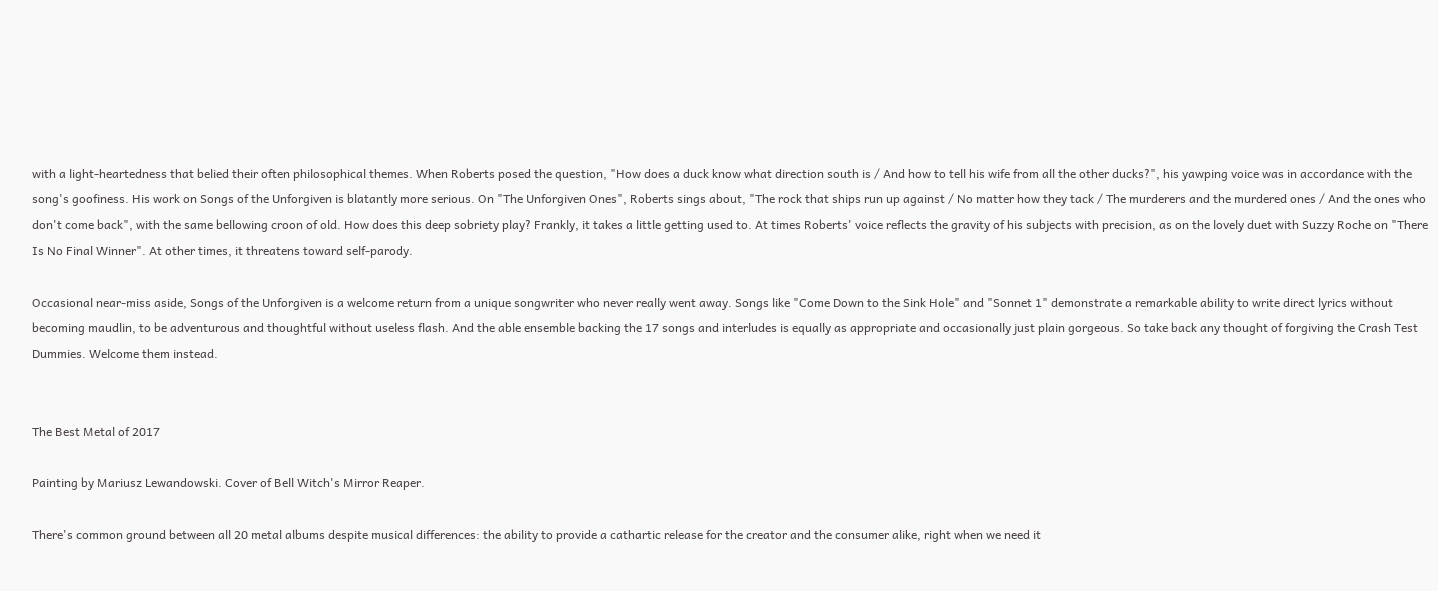with a light-heartedness that belied their often philosophical themes. When Roberts posed the question, "How does a duck know what direction south is / And how to tell his wife from all the other ducks?", his yawping voice was in accordance with the song's goofiness. His work on Songs of the Unforgiven is blatantly more serious. On "The Unforgiven Ones", Roberts sings about, "The rock that ships run up against / No matter how they tack / The murderers and the murdered ones / And the ones who don't come back", with the same bellowing croon of old. How does this deep sobriety play? Frankly, it takes a little getting used to. At times Roberts' voice reflects the gravity of his subjects with precision, as on the lovely duet with Suzzy Roche on "There Is No Final Winner". At other times, it threatens toward self-parody.

Occasional near-miss aside, Songs of the Unforgiven is a welcome return from a unique songwriter who never really went away. Songs like "Come Down to the Sink Hole" and "Sonnet 1" demonstrate a remarkable ability to write direct lyrics without becoming maudlin, to be adventurous and thoughtful without useless flash. And the able ensemble backing the 17 songs and interludes is equally as appropriate and occasionally just plain gorgeous. So take back any thought of forgiving the Crash Test Dummies. Welcome them instead.


The Best Metal of 2017

Painting by Mariusz Lewandowski. Cover of Bell Witch's Mirror Reaper.

There's common ground between all 20 metal albums despite musical differences: the ability to provide a cathartic release for the creator and the consumer alike, right when we need it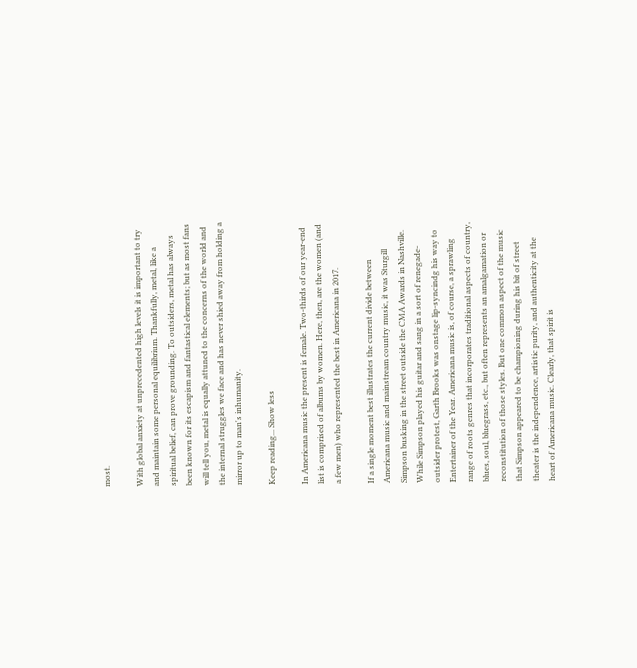most.

With global anxiety at unprecedented high levels it is important to try and maintain some personal equilibrium. Thankfully, metal, like a spiritual belief, can prove grounding. To outsiders, metal has always been known for its escapism and fantastical elements; but as most fans will tell you, metal is equally attuned to the concerns of the world and the internal struggles we face and has never shied away from holding a mirror up to man's inhumanity.

Keep reading... Show less

In Americana music the present is female. Two-thirds of our year-end list is comprised of albums by women. Here, then, are the women (and a few men) who represented the best in Americana in 2017.

If a single moment best illustrates the current divide between Americana music and mainstream country music, it was Sturgill Simpson busking in the street outside the CMA Awards in Nashville. While Simpson played his guitar and sang in a sort of renegade-outsider protest, Garth Brooks was onstage lip-syncindg his way to Entertainer of the Year. Americana music is, of course, a sprawling range of roots genres that incorporates traditional aspects of country, blues, soul, bluegrass, etc., but often represents an amalgamation or reconstitution of those styles. But one common aspect of the music that Simpson appeared to be championing during his bit of street theater is the independence, artistic purity, and authenticity at the heart of Americana music. Clearly, that spirit is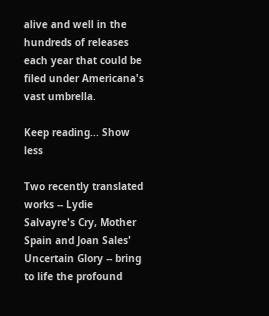alive and well in the hundreds of releases each year that could be filed under Americana's vast umbrella.

Keep reading... Show less

Two recently translated works -- Lydie Salvayre's Cry, Mother Spain and Joan Sales' Uncertain Glory -- bring to life the profound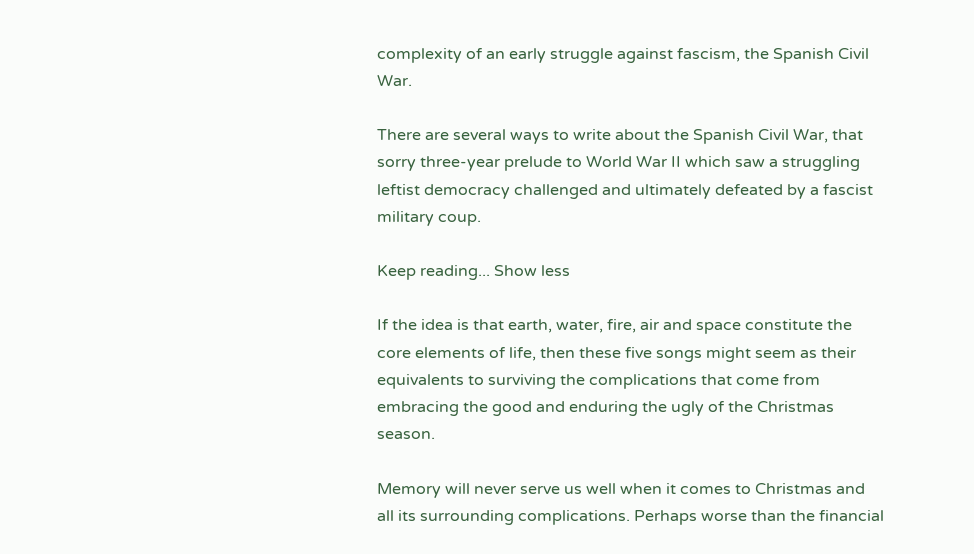complexity of an early struggle against fascism, the Spanish Civil War.

There are several ways to write about the Spanish Civil War, that sorry three-year prelude to World War II which saw a struggling leftist democracy challenged and ultimately defeated by a fascist military coup.

Keep reading... Show less

If the idea is that earth, water, fire, air and space constitute the core elements of life, then these five songs might seem as their equivalents to surviving the complications that come from embracing the good and enduring the ugly of the Christmas season.

Memory will never serve us well when it comes to Christmas and all its surrounding complications. Perhaps worse than the financial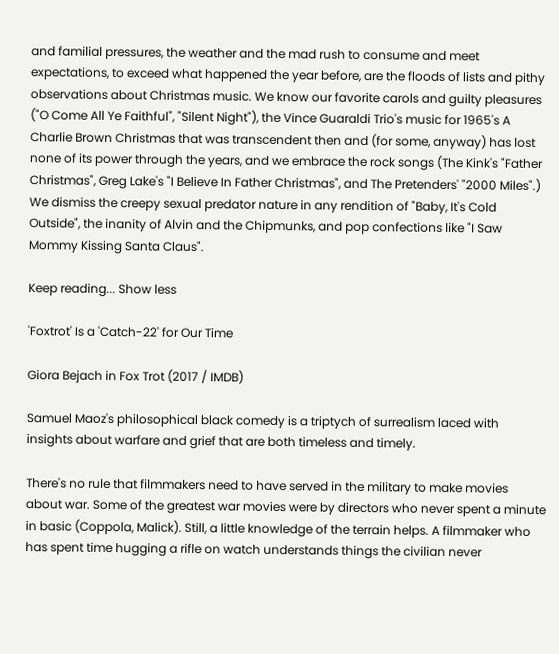and familial pressures, the weather and the mad rush to consume and meet expectations, to exceed what happened the year before, are the floods of lists and pithy observations about Christmas music. We know our favorite carols and guilty pleasures ("O Come All Ye Faithful", "Silent Night"), the Vince Guaraldi Trio's music for 1965's A Charlie Brown Christmas that was transcendent then and (for some, anyway) has lost none of its power through the years, and we embrace the rock songs (The Kink's "Father Christmas", Greg Lake's "I Believe In Father Christmas", and The Pretenders' "2000 Miles".) We dismiss the creepy sexual predator nature in any rendition of "Baby, It's Cold Outside", the inanity of Alvin and the Chipmunks, and pop confections like "I Saw Mommy Kissing Santa Claus".

Keep reading... Show less

'Foxtrot' Is a 'Catch-22' for Our Time

Giora Bejach in Fox Trot (2017 / IMDB)

Samuel Maoz's philosophical black comedy is a triptych of surrealism laced with insights about warfare and grief that are both timeless and timely.

There's no rule that filmmakers need to have served in the military to make movies about war. Some of the greatest war movies were by directors who never spent a minute in basic (Coppola, Malick). Still, a little knowledge of the terrain helps. A filmmaker who has spent time hugging a rifle on watch understands things the civilian never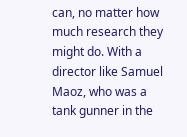can, no matter how much research they might do. With a director like Samuel Maoz, who was a tank gunner in the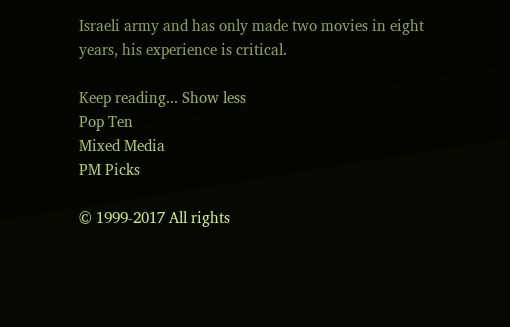Israeli army and has only made two movies in eight years, his experience is critical.

Keep reading... Show less
Pop Ten
Mixed Media
PM Picks

© 1999-2017 All rights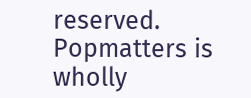reserved.
Popmatters is wholly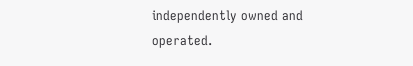independently owned and operated.